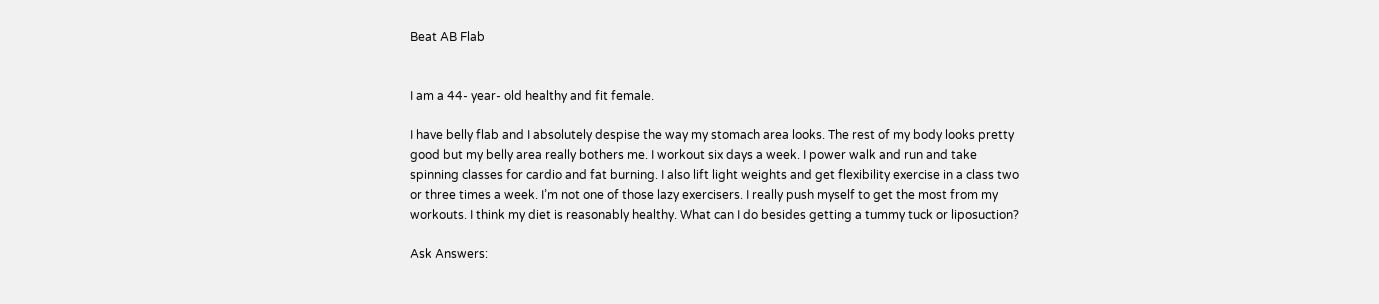Beat AB Flab


I am a 44- year- old healthy and fit female.

I have belly flab and I absolutely despise the way my stomach area looks. The rest of my body looks pretty good but my belly area really bothers me. I workout six days a week. I power walk and run and take spinning classes for cardio and fat burning. I also lift light weights and get flexibility exercise in a class two or three times a week. I’m not one of those lazy exercisers. I really push myself to get the most from my workouts. I think my diet is reasonably healthy. What can I do besides getting a tummy tuck or liposuction?

Ask Answers: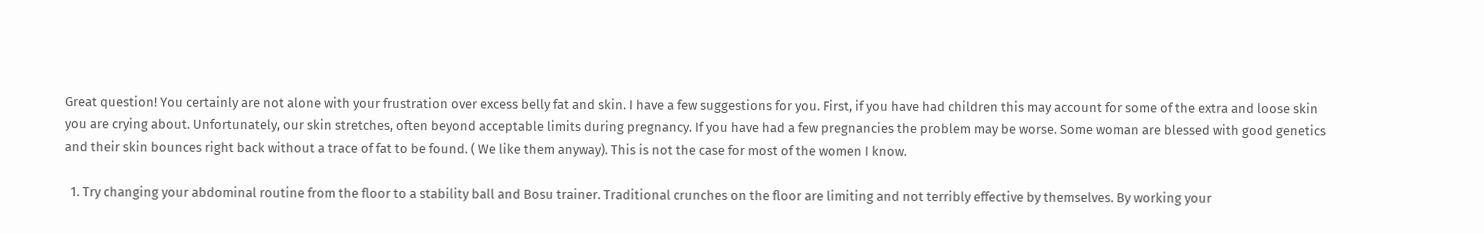Great question! You certainly are not alone with your frustration over excess belly fat and skin. I have a few suggestions for you. First, if you have had children this may account for some of the extra and loose skin you are crying about. Unfortunately, our skin stretches, often beyond acceptable limits during pregnancy. If you have had a few pregnancies the problem may be worse. Some woman are blessed with good genetics and their skin bounces right back without a trace of fat to be found. ( We like them anyway). This is not the case for most of the women I know.

  1. Try changing your abdominal routine from the floor to a stability ball and Bosu trainer. Traditional crunches on the floor are limiting and not terribly effective by themselves. By working your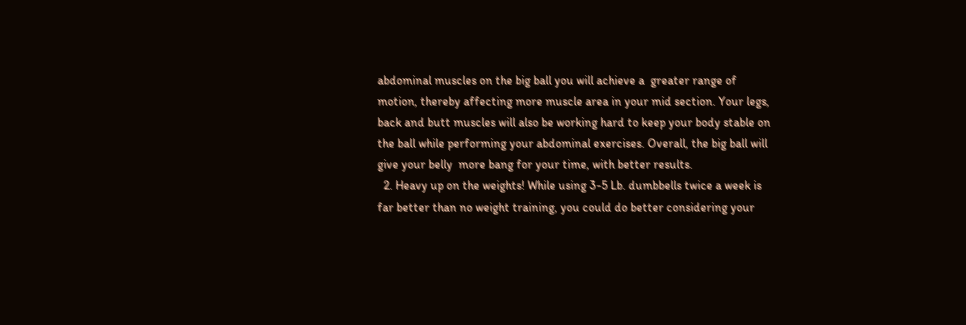abdominal muscles on the big ball you will achieve a  greater range of motion, thereby affecting more muscle area in your mid section. Your legs, back and butt muscles will also be working hard to keep your body stable on the ball while performing your abdominal exercises. Overall, the big ball will give your belly  more bang for your time, with better results.
  2. Heavy up on the weights! While using 3-5 Lb. dumbbells twice a week is far better than no weight training, you could do better considering your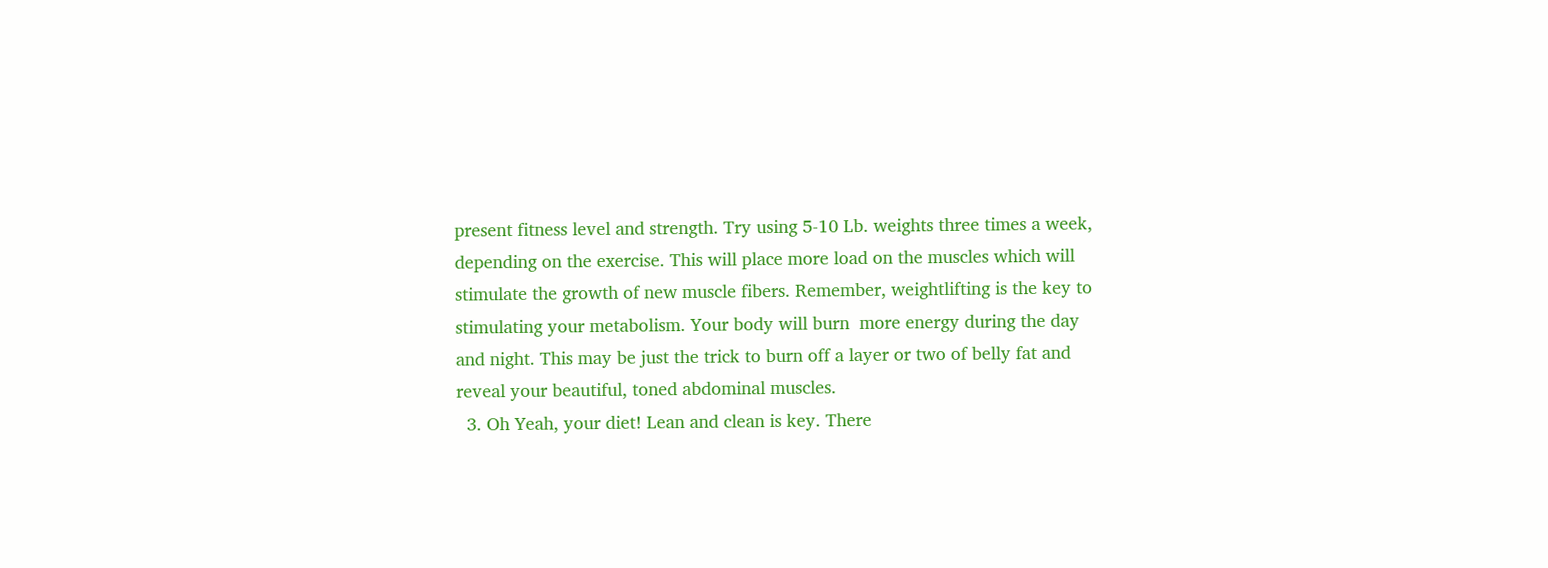present fitness level and strength. Try using 5-10 Lb. weights three times a week, depending on the exercise. This will place more load on the muscles which will stimulate the growth of new muscle fibers. Remember, weightlifting is the key to stimulating your metabolism. Your body will burn  more energy during the day and night. This may be just the trick to burn off a layer or two of belly fat and reveal your beautiful, toned abdominal muscles.
  3. Oh Yeah, your diet! Lean and clean is key. There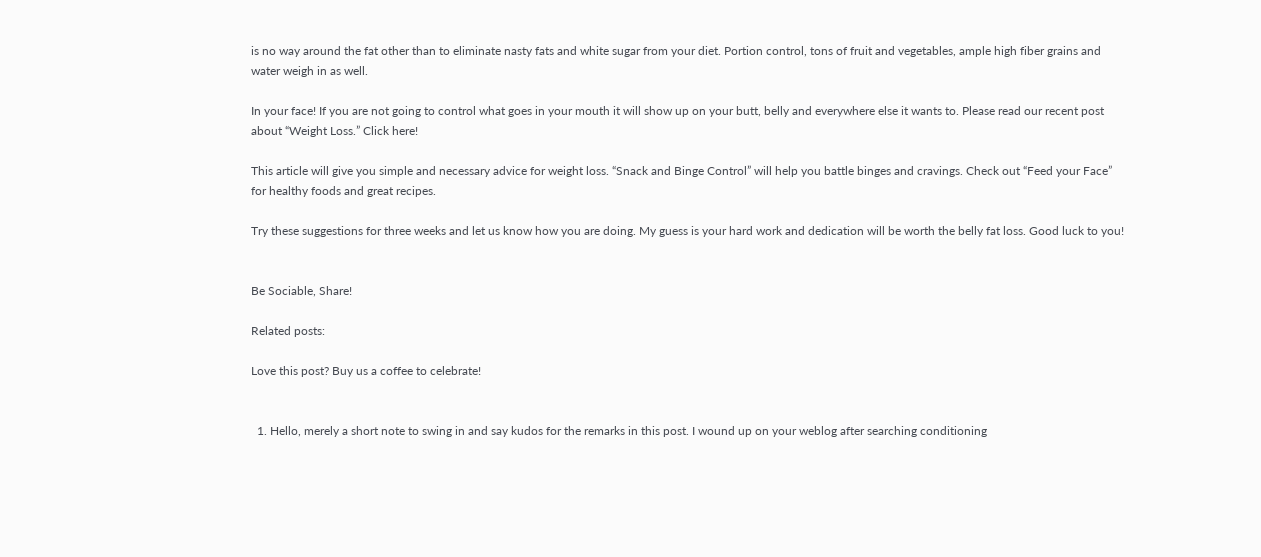is no way around the fat other than to eliminate nasty fats and white sugar from your diet. Portion control, tons of fruit and vegetables, ample high fiber grains and water weigh in as well.

In your face! If you are not going to control what goes in your mouth it will show up on your butt, belly and everywhere else it wants to. Please read our recent post about “Weight Loss.” Click here!

This article will give you simple and necessary advice for weight loss. “Snack and Binge Control” will help you battle binges and cravings. Check out “Feed your Face” for healthy foods and great recipes.

Try these suggestions for three weeks and let us know how you are doing. My guess is your hard work and dedication will be worth the belly fat loss. Good luck to you!


Be Sociable, Share!

Related posts:

Love this post? Buy us a coffee to celebrate!


  1. Hello, merely a short note to swing in and say kudos for the remarks in this post. I wound up on your weblog after searching conditioning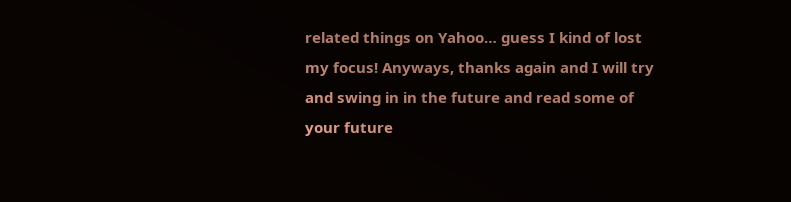related things on Yahoo… guess I kind of lost my focus! Anyways, thanks again and I will try and swing in in the future and read some of your future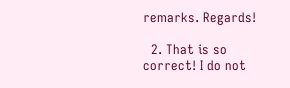remarks. Regards!

  2. That is so correct! I do not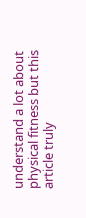understand a lot about physical fitness but this article truly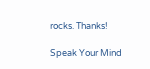rocks. Thanks!

Speak Your Mind